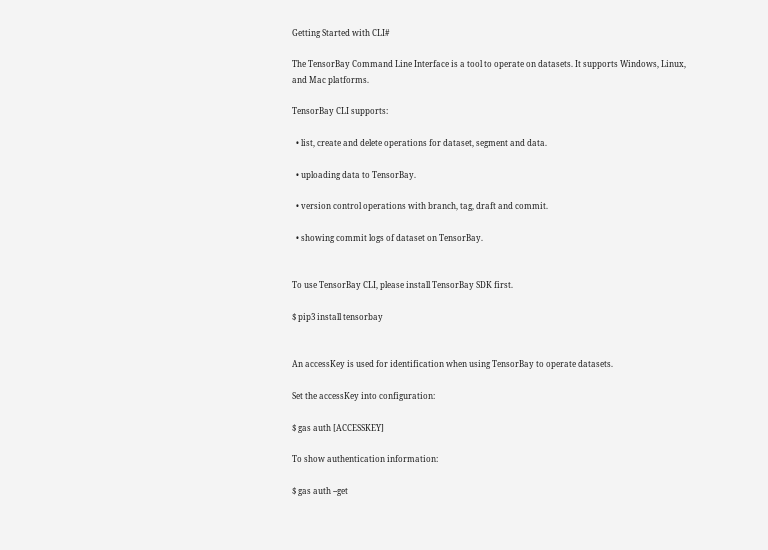Getting Started with CLI#

The TensorBay Command Line Interface is a tool to operate on datasets. It supports Windows, Linux, and Mac platforms.

TensorBay CLI supports:

  • list, create and delete operations for dataset, segment and data.

  • uploading data to TensorBay.

  • version control operations with branch, tag, draft and commit.

  • showing commit logs of dataset on TensorBay.


To use TensorBay CLI, please install TensorBay SDK first.

$ pip3 install tensorbay


An accessKey is used for identification when using TensorBay to operate datasets.

Set the accessKey into configuration:

$ gas auth [ACCESSKEY]

To show authentication information:

$ gas auth --get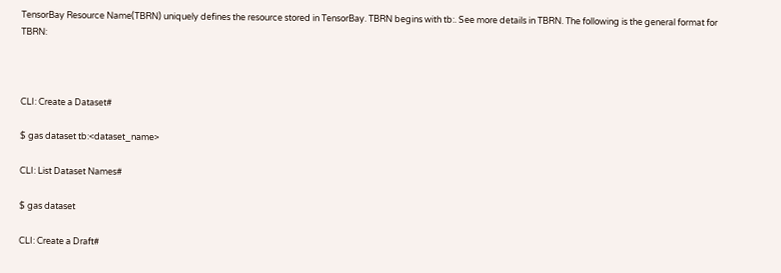TensorBay Resource Name(TBRN) uniquely defines the resource stored in TensorBay. TBRN begins with tb:. See more details in TBRN. The following is the general format for TBRN:



CLI: Create a Dataset#

$ gas dataset tb:<dataset_name>

CLI: List Dataset Names#

$ gas dataset

CLI: Create a Draft#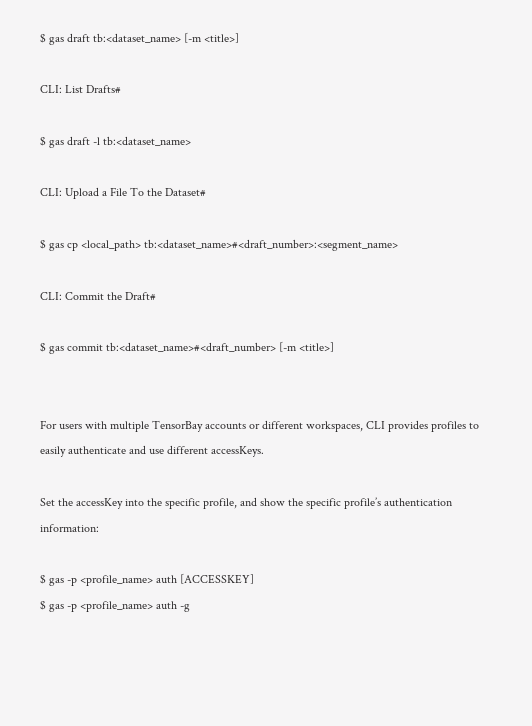$ gas draft tb:<dataset_name> [-m <title>]

CLI: List Drafts#

$ gas draft -l tb:<dataset_name>

CLI: Upload a File To the Dataset#

$ gas cp <local_path> tb:<dataset_name>#<draft_number>:<segment_name>

CLI: Commit the Draft#

$ gas commit tb:<dataset_name>#<draft_number> [-m <title>]


For users with multiple TensorBay accounts or different workspaces, CLI provides profiles to easily authenticate and use different accessKeys.

Set the accessKey into the specific profile, and show the specific profile’s authentication information:

$ gas -p <profile_name> auth [ACCESSKEY]
$ gas -p <profile_name> auth -g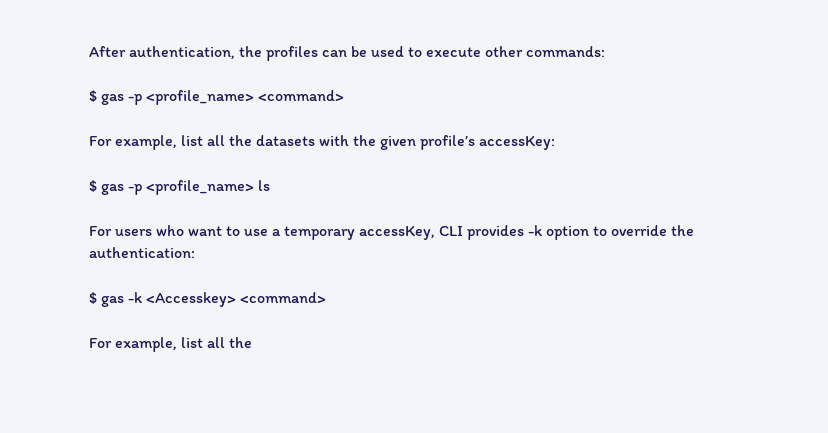After authentication, the profiles can be used to execute other commands:

$ gas -p <profile_name> <command>

For example, list all the datasets with the given profile’s accessKey:

$ gas -p <profile_name> ls

For users who want to use a temporary accessKey, CLI provides -k option to override the authentication:

$ gas -k <Accesskey> <command>

For example, list all the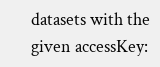datasets with the given accessKey: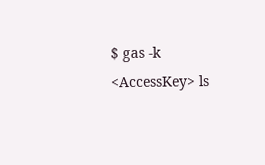$ gas -k <AccessKey> ls